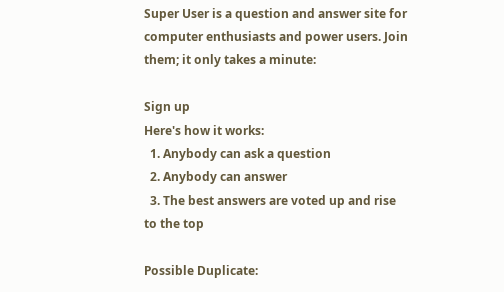Super User is a question and answer site for computer enthusiasts and power users. Join them; it only takes a minute:

Sign up
Here's how it works:
  1. Anybody can ask a question
  2. Anybody can answer
  3. The best answers are voted up and rise to the top

Possible Duplicate: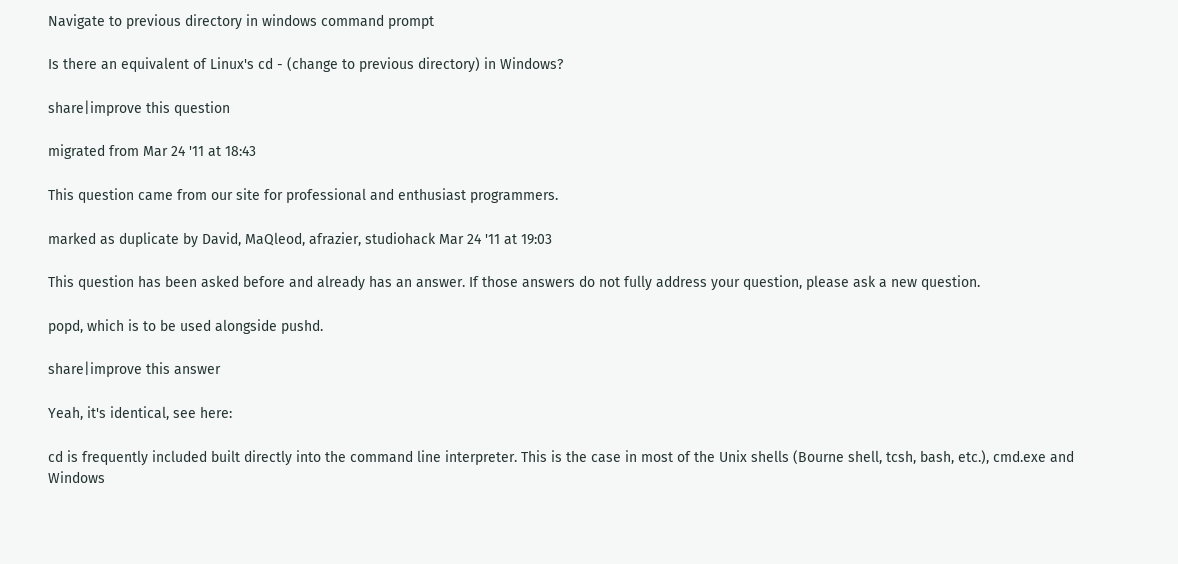Navigate to previous directory in windows command prompt

Is there an equivalent of Linux's cd - (change to previous directory) in Windows?

share|improve this question

migrated from Mar 24 '11 at 18:43

This question came from our site for professional and enthusiast programmers.

marked as duplicate by David, MaQleod, afrazier, studiohack Mar 24 '11 at 19:03

This question has been asked before and already has an answer. If those answers do not fully address your question, please ask a new question.

popd, which is to be used alongside pushd.

share|improve this answer

Yeah, it's identical, see here:

cd is frequently included built directly into the command line interpreter. This is the case in most of the Unix shells (Bourne shell, tcsh, bash, etc.), cmd.exe and Windows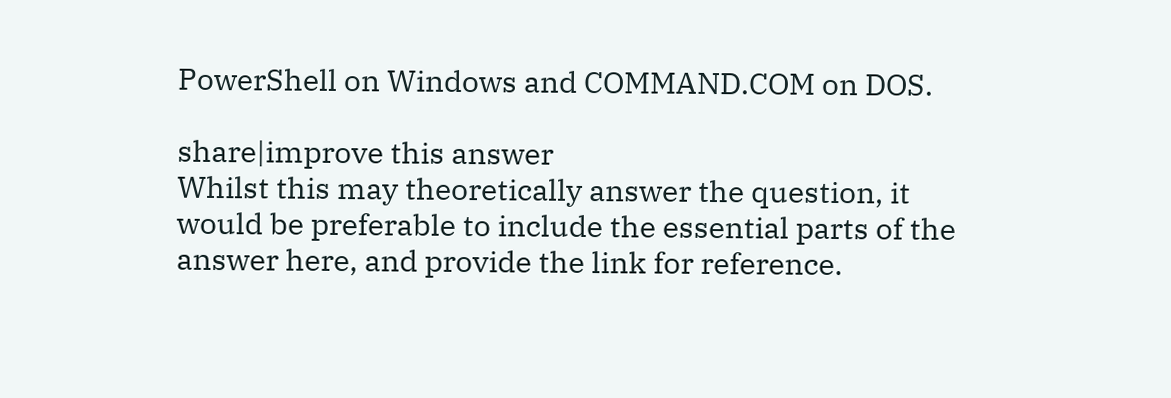PowerShell on Windows and COMMAND.COM on DOS.

share|improve this answer
Whilst this may theoretically answer the question, it would be preferable to include the essential parts of the answer here, and provide the link for reference.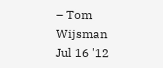– Tom Wijsman Jul 16 '12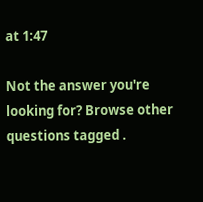at 1:47

Not the answer you're looking for? Browse other questions tagged .